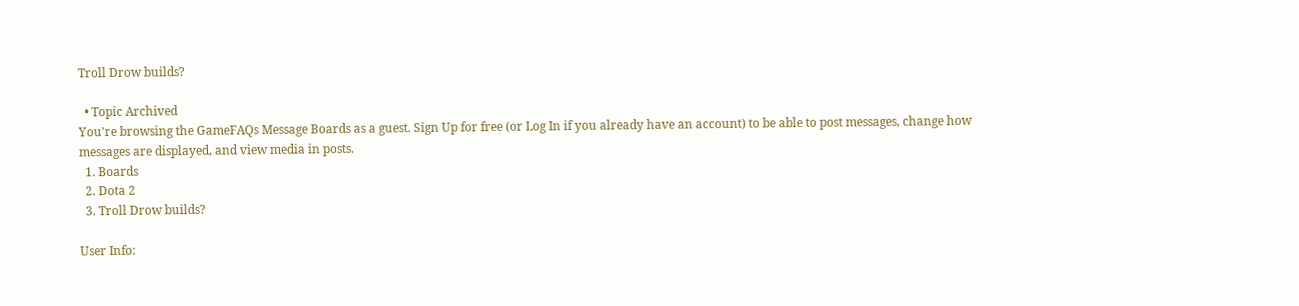Troll Drow builds?

  • Topic Archived
You're browsing the GameFAQs Message Boards as a guest. Sign Up for free (or Log In if you already have an account) to be able to post messages, change how messages are displayed, and view media in posts.
  1. Boards
  2. Dota 2
  3. Troll Drow builds?

User Info: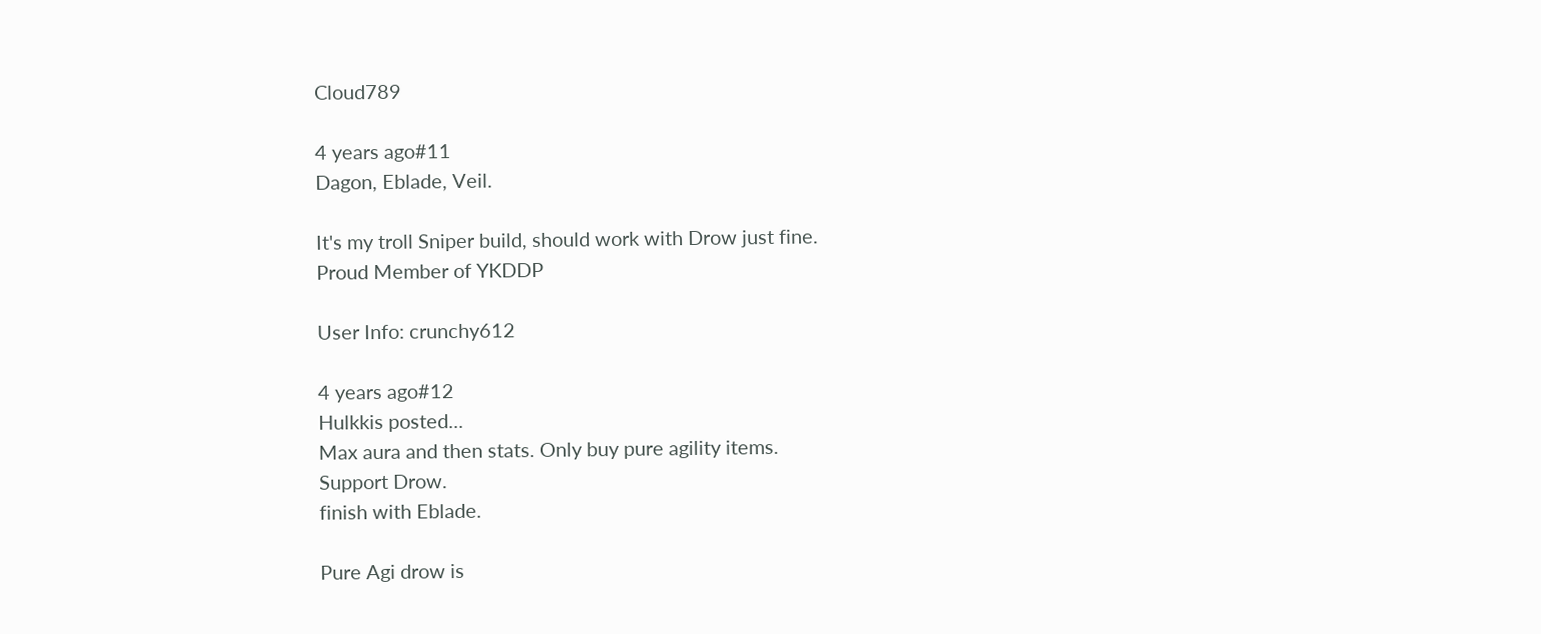Cloud789

4 years ago#11
Dagon, Eblade, Veil.

It's my troll Sniper build, should work with Drow just fine.
Proud Member of YKDDP

User Info: crunchy612

4 years ago#12
Hulkkis posted...
Max aura and then stats. Only buy pure agility items.
Support Drow.
finish with Eblade.

Pure Agi drow is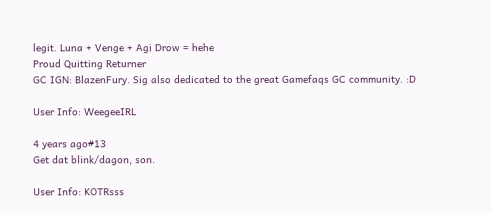legit. Luna + Venge + Agi Drow = hehe
Proud Quitting Returner
GC IGN: BlazenFury. Sig also dedicated to the great Gamefaqs GC community. :D

User Info: WeegeeIRL

4 years ago#13
Get dat blink/dagon, son.

User Info: KOTRsss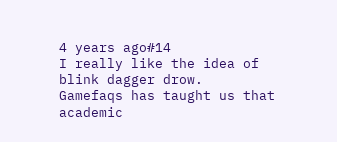4 years ago#14
I really like the idea of blink dagger drow.
Gamefaqs has taught us that academic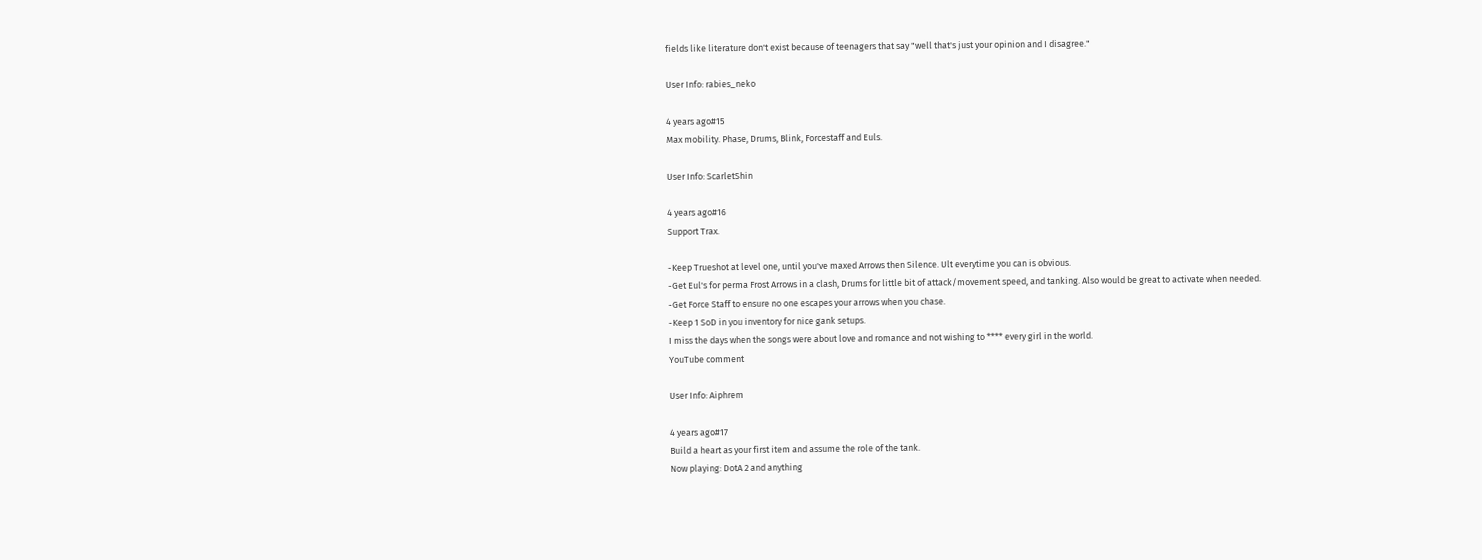fields like literature don't exist because of teenagers that say "well that's just your opinion and I disagree."

User Info: rabies_neko

4 years ago#15
Max mobility. Phase, Drums, Blink, Forcestaff and Euls.

User Info: ScarletShin

4 years ago#16
Support Trax.

-Keep Trueshot at level one, until you've maxed Arrows then Silence. Ult everytime you can is obvious.
-Get Eul's for perma Frost Arrows in a clash, Drums for little bit of attack/movement speed, and tanking. Also would be great to activate when needed.
-Get Force Staff to ensure no one escapes your arrows when you chase.
-Keep 1 SoD in you inventory for nice gank setups.
I miss the days when the songs were about love and romance and not wishing to **** every girl in the world.
YouTube comment

User Info: Aiphrem

4 years ago#17
Build a heart as your first item and assume the role of the tank.
Now playing: DotA 2 and anything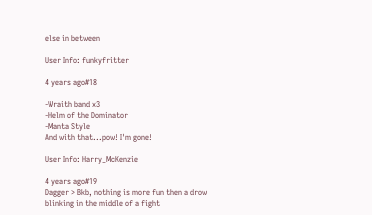else in between

User Info: funkyfritter

4 years ago#18

-Wraith band x3
-Helm of the Dominator
-Manta Style
And with that...pow! I'm gone!

User Info: Harry_McKenzie

4 years ago#19
Dagger > Bkb, nothing is more fun then a drow blinking in the middle of a fight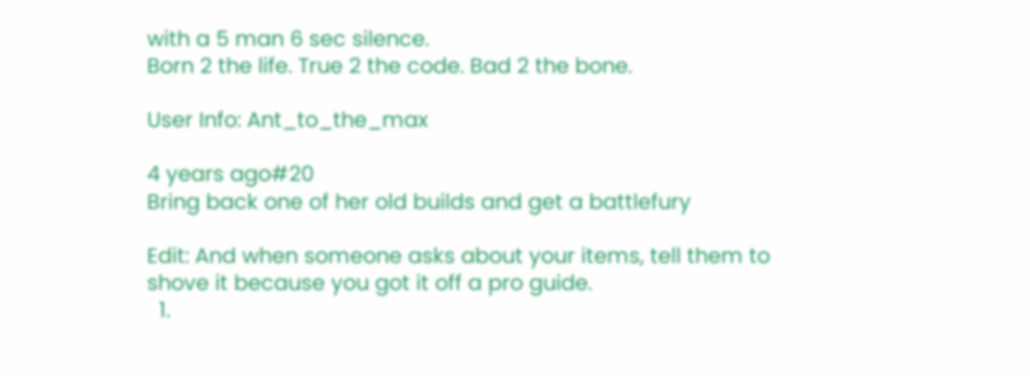with a 5 man 6 sec silence.
Born 2 the life. True 2 the code. Bad 2 the bone.

User Info: Ant_to_the_max

4 years ago#20
Bring back one of her old builds and get a battlefury

Edit: And when someone asks about your items, tell them to shove it because you got it off a pro guide.
  1.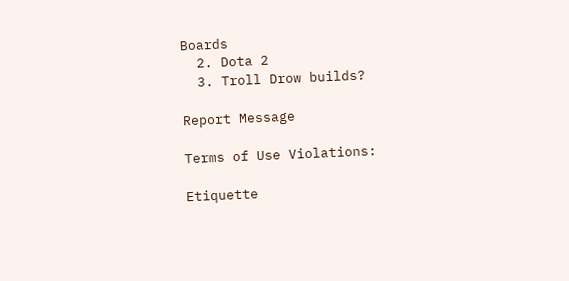Boards
  2. Dota 2
  3. Troll Drow builds?

Report Message

Terms of Use Violations:

Etiquette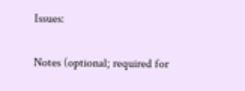Issues:

Notes (optional; required for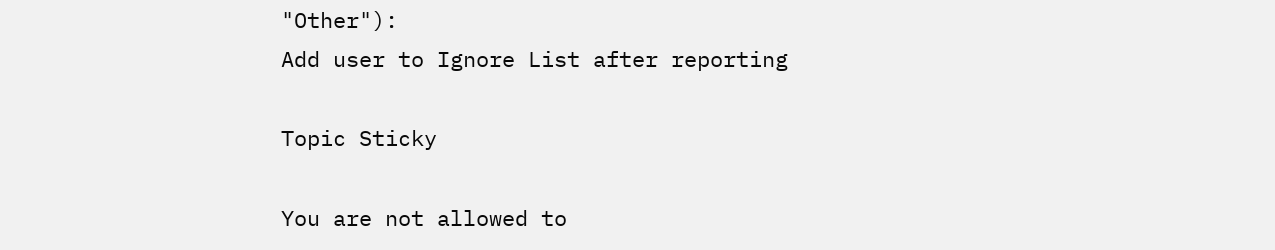"Other"):
Add user to Ignore List after reporting

Topic Sticky

You are not allowed to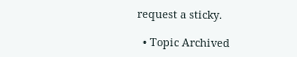request a sticky.

  • Topic Archived